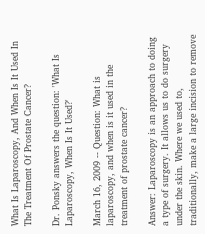What Is Laparoscopy, And When Is It Used In The Treatment Of Prostate Cancer?

Dr. Ponsky answers the question: 'What Is Laparoscopy, When Is It Used?'

March 16, 2009 -- Question: What is laparoscopy, and when is it used in the treatment of prostate cancer?

Answer: Laparoscopy is an approach to doing a type of surgery. It allows us to do surgery under the skin. Where we used to, traditionally, make a large incision to remove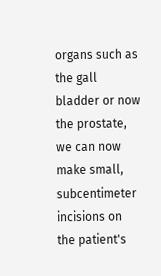organs such as the gall bladder or now the prostate, we can now make small, subcentimeter incisions on the patient's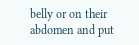belly or on their abdomen and put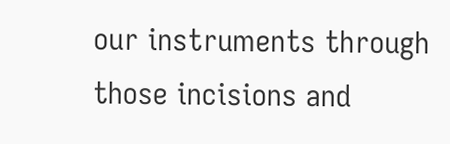our instruments through those incisions and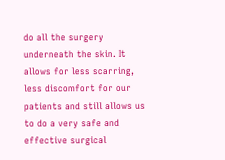do all the surgery underneath the skin. It allows for less scarring, less discomfort for our patients and still allows us to do a very safe and effective surgical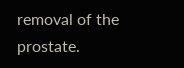removal of the prostate.